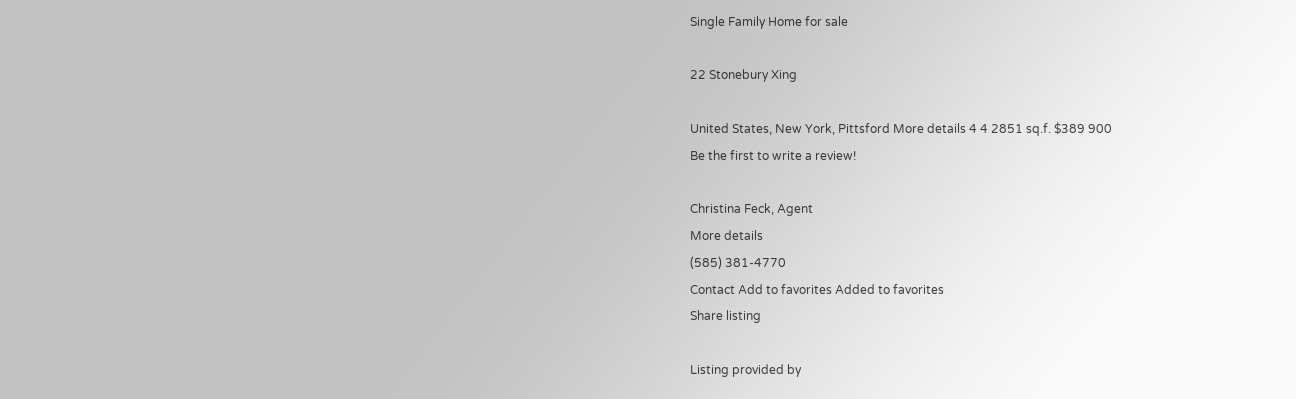Single Family Home for sale

22 Stonebury Xing

United States, New York, Pittsford More details 4 4 2851 sq.f. $389 900
Be the first to write a review!

Christina Feck, Agent
More details
(585) 381-4770
Contact Add to favorites Added to favorites
Share listing

Listing provided by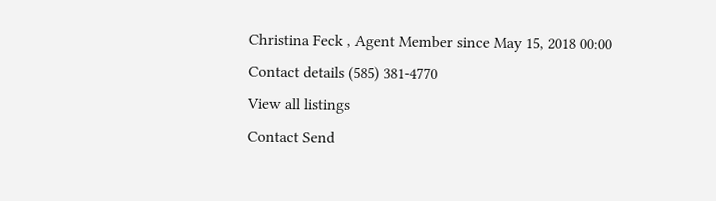Christina Feck , Agent Member since May 15, 2018 00:00 Contact details (585) 381-4770
View all listings
Contact Send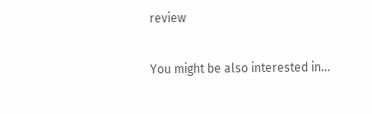review

You might be also interested in...